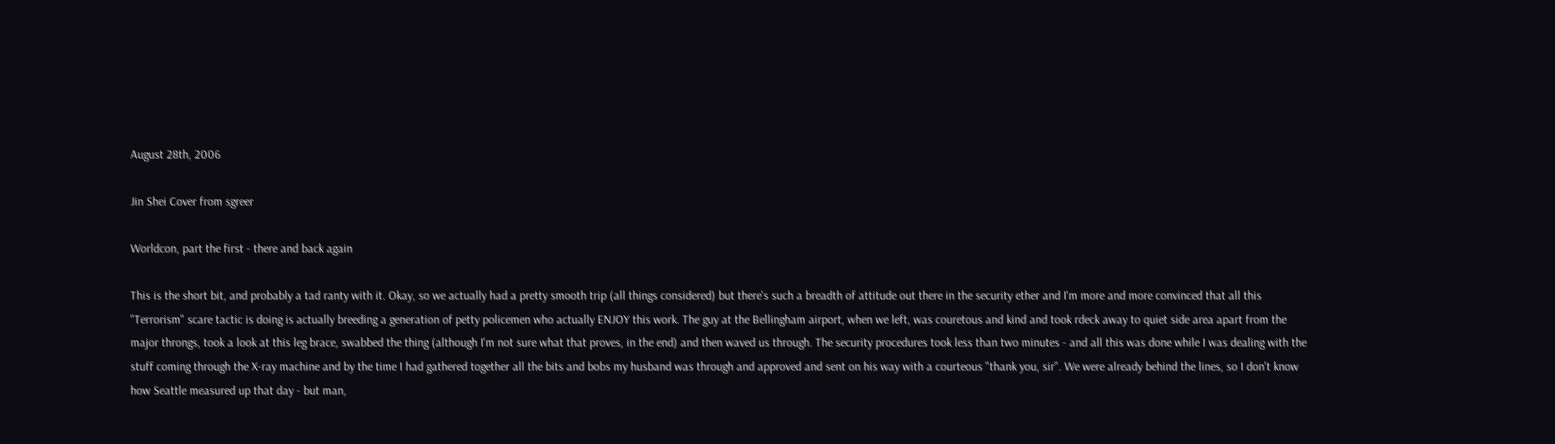August 28th, 2006

Jin Shei Cover from sgreer

Worldcon, part the first - there and back again

This is the short bit, and probably a tad ranty with it. Okay, so we actually had a pretty smooth trip (all things considered) but there's such a breadth of attitude out there in the security ether and I'm more and more convinced that all this "Terrorism" scare tactic is doing is actually breeding a generation of petty policemen who actually ENJOY this work. The guy at the Bellingham airport, when we left, was couretous and kind and took rdeck away to quiet side area apart from the major throngs, took a look at this leg brace, swabbed the thing (although I'm not sure what that proves, in the end) and then waved us through. The security procedures took less than two minutes - and all this was done while I was dealing with the stuff coming through the X-ray machine and by the time I had gathered together all the bits and bobs my husband was through and approved and sent on his way with a courteous "thank you, sir". We were already behind the lines, so I don't know how Seattle measured up that day - but man,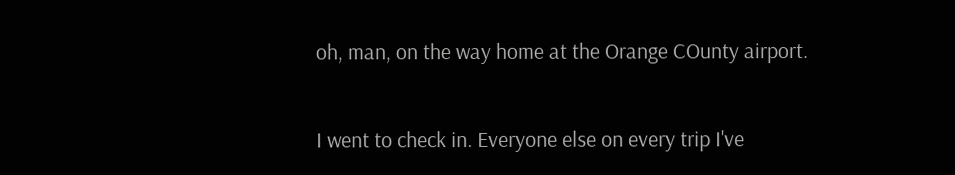oh, man, on the way home at the Orange COunty airport.

I went to check in. Everyone else on every trip I've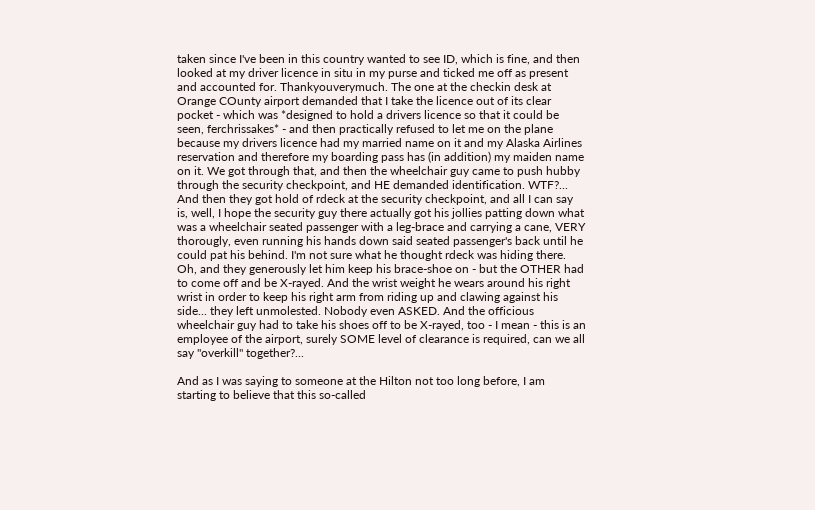taken since I've been in this country wanted to see ID, which is fine, and then looked at my driver licence in situ in my purse and ticked me off as present and accounted for. Thankyouverymuch. The one at the checkin desk at Orange COunty airport demanded that I take the licence out of its clear pocket - which was *designed to hold a drivers licence so that it could be seen, ferchrissakes* - and then practically refused to let me on the plane because my drivers licence had my married name on it and my Alaska Airlines reservation and therefore my boarding pass has (in addition) my maiden name on it. We got through that, and then the wheelchair guy came to push hubby through the security checkpoint, and HE demanded identification. WTF?... And then they got hold of rdeck at the security checkpoint, and all I can say is, well, I hope the security guy there actually got his jollies patting down what was a wheelchair seated passenger with a leg-brace and carrying a cane, VERY thorougly, even running his hands down said seated passenger's back until he could pat his behind. I'm not sure what he thought rdeck was hiding there. Oh, and they generously let him keep his brace-shoe on - but the OTHER had to come off and be X-rayed. And the wrist weight he wears around his right wrist in order to keep his right arm from riding up and clawing against his side... they left unmolested. Nobody even ASKED. And the officious wheelchair guy had to take his shoes off to be X-rayed, too - I mean - this is an employee of the airport, surely SOME level of clearance is required, can we all say "overkill" together?...

And as I was saying to someone at the Hilton not too long before, I am starting to believe that this so-called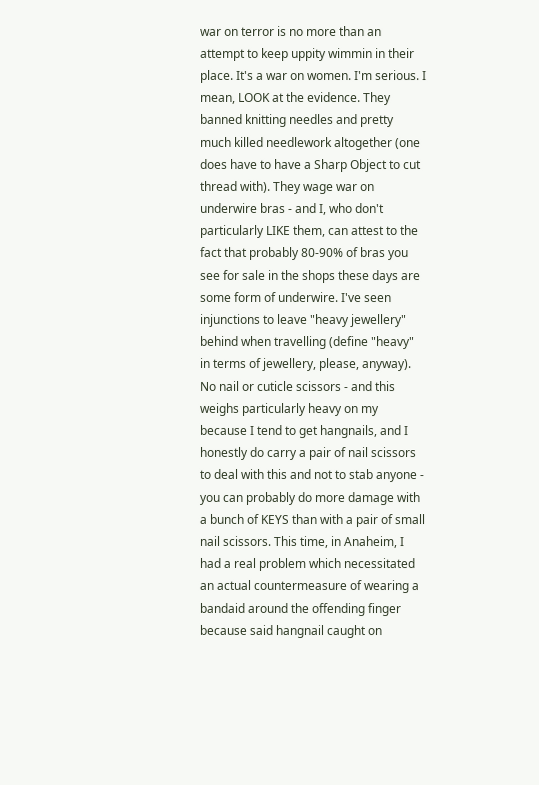war on terror is no more than an attempt to keep uppity wimmin in their place. It's a war on women. I'm serious. I mean, LOOK at the evidence. They banned knitting needles and pretty much killed needlework altogether (one does have to have a Sharp Object to cut thread with). They wage war on underwire bras - and I, who don't particularly LIKE them, can attest to the fact that probably 80-90% of bras you see for sale in the shops these days are some form of underwire. I've seen injunctions to leave "heavy jewellery" behind when travelling (define "heavy" in terms of jewellery, please, anyway). No nail or cuticle scissors - and this weighs particularly heavy on my because I tend to get hangnails, and I honestly do carry a pair of nail scissors to deal with this and not to stab anyone - you can probably do more damage with a bunch of KEYS than with a pair of small nail scissors. This time, in Anaheim, I had a real problem which necessitated an actual countermeasure of wearing a bandaid around the offending finger because said hangnail caught on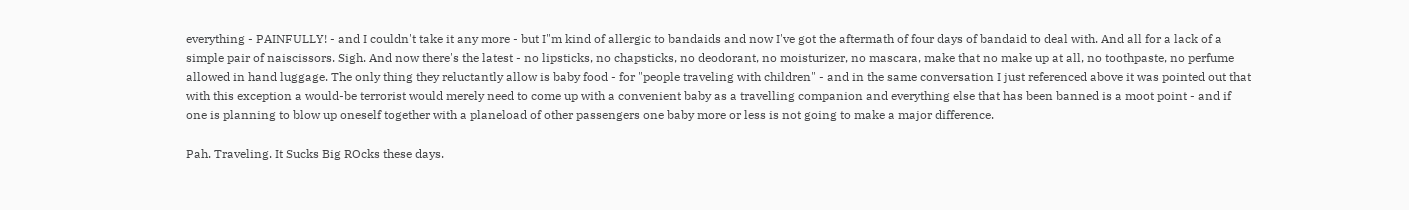everything - PAINFULLY! - and I couldn't take it any more - but I"m kind of allergic to bandaids and now I've got the aftermath of four days of bandaid to deal with. And all for a lack of a simple pair of naiscissors. Sigh. And now there's the latest - no lipsticks, no chapsticks, no deodorant, no moisturizer, no mascara, make that no make up at all, no toothpaste, no perfume allowed in hand luggage. The only thing they reluctantly allow is baby food - for "people traveling with children" - and in the same conversation I just referenced above it was pointed out that with this exception a would-be terrorist would merely need to come up with a convenient baby as a travelling companion and everything else that has been banned is a moot point - and if one is planning to blow up oneself together with a planeload of other passengers one baby more or less is not going to make a major difference.

Pah. Traveling. It Sucks Big ROcks these days.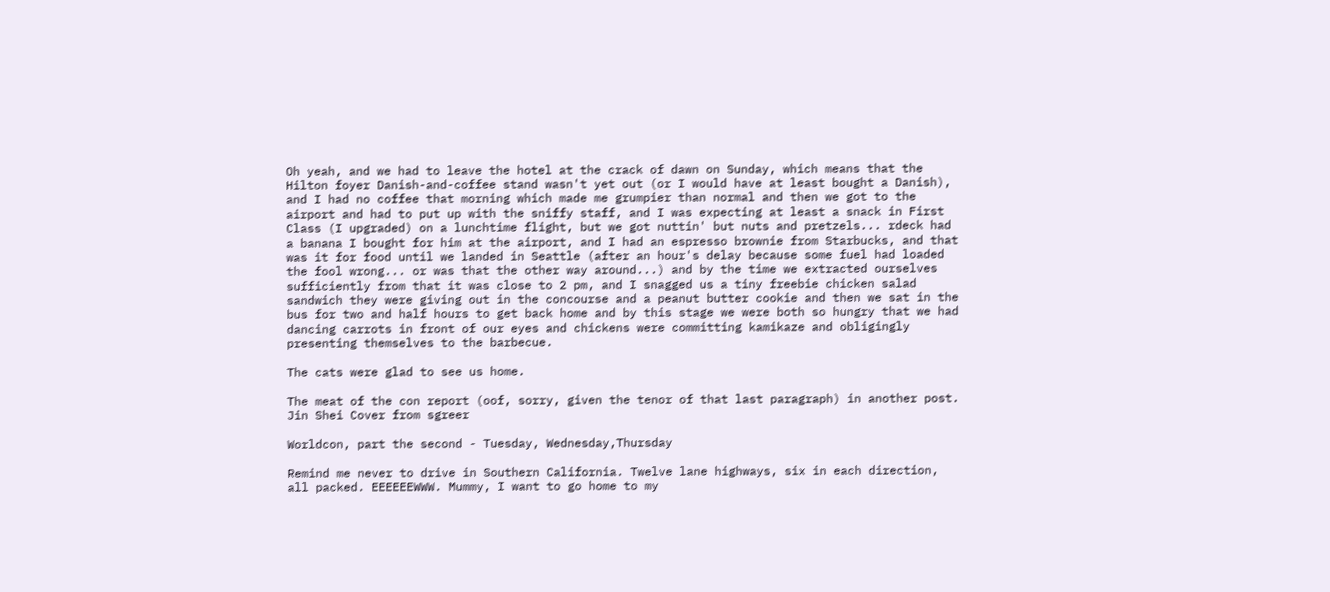Oh yeah, and we had to leave the hotel at the crack of dawn on Sunday, which means that the Hilton foyer Danish-and-coffee stand wasn't yet out (or I would have at least bought a Danish), and I had no coffee that morning which made me grumpier than normal and then we got to the airport and had to put up with the sniffy staff, and I was expecting at least a snack in First Class (I upgraded) on a lunchtime flight, but we got nuttin' but nuts and pretzels... rdeck had a banana I bought for him at the airport, and I had an espresso brownie from Starbucks, and that was it for food until we landed in Seattle (after an hour's delay because some fuel had loaded the fool wrong... or was that the other way around...) and by the time we extracted ourselves sufficiently from that it was close to 2 pm, and I snagged us a tiny freebie chicken salad sandwich they were giving out in the concourse and a peanut butter cookie and then we sat in the bus for two and half hours to get back home and by this stage we were both so hungry that we had dancing carrots in front of our eyes and chickens were committing kamikaze and obligingly presenting themselves to the barbecue.

The cats were glad to see us home.

The meat of the con report (oof, sorry, given the tenor of that last paragraph) in another post.
Jin Shei Cover from sgreer

Worldcon, part the second - Tuesday, Wednesday,Thursday

Remind me never to drive in Southern California. Twelve lane highways, six in each direction, all packed. EEEEEEWWW. Mummy, I want to go home to my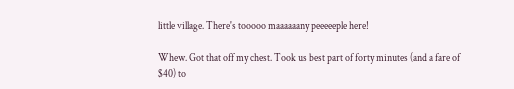little village. There's tooooo maaaaaany peeeeeple here!

Whew. Got that off my chest. Took us best part of forty minutes (and a fare of $40) to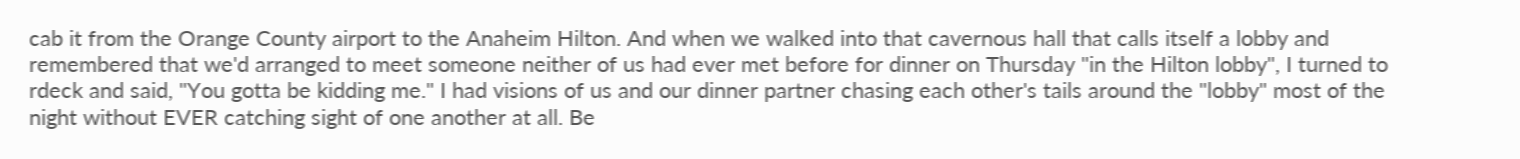cab it from the Orange County airport to the Anaheim Hilton. And when we walked into that cavernous hall that calls itself a lobby and remembered that we'd arranged to meet someone neither of us had ever met before for dinner on Thursday "in the Hilton lobby", I turned to rdeck and said, "You gotta be kidding me." I had visions of us and our dinner partner chasing each other's tails around the "lobby" most of the night without EVER catching sight of one another at all. Be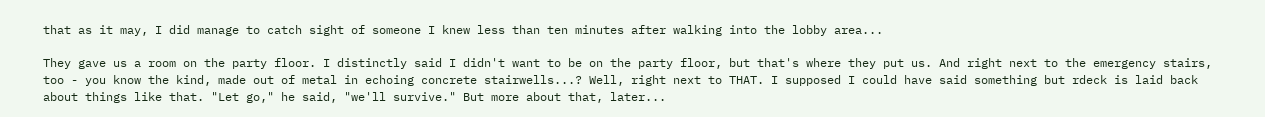that as it may, I did manage to catch sight of someone I knew less than ten minutes after walking into the lobby area...

They gave us a room on the party floor. I distinctly said I didn't want to be on the party floor, but that's where they put us. And right next to the emergency stairs, too - you know the kind, made out of metal in echoing concrete stairwells...? Well, right next to THAT. I supposed I could have said something but rdeck is laid back about things like that. "Let go," he said, "we'll survive." But more about that, later...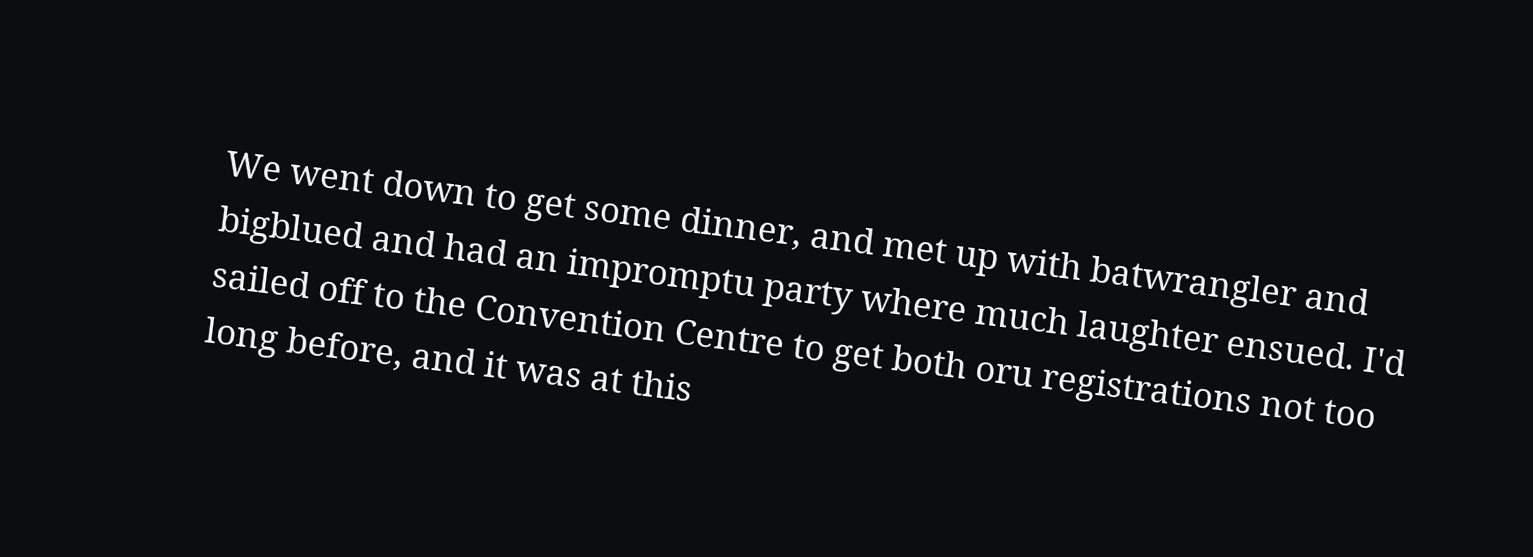We went down to get some dinner, and met up with batwrangler and bigblued and had an impromptu party where much laughter ensued. I'd sailed off to the Convention Centre to get both oru registrations not too long before, and it was at this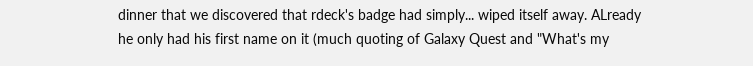dinner that we discovered that rdeck's badge had simply... wiped itself away. ALready he only had his first name on it (much quoting of Galaxy Quest and "What's my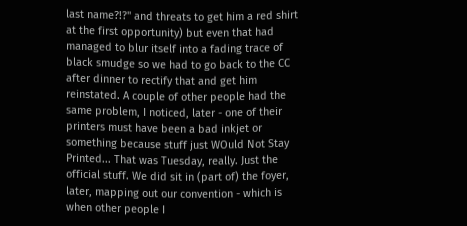last name?!?" and threats to get him a red shirt at the first opportunity) but even that had managed to blur itself into a fading trace of black smudge so we had to go back to the CC after dinner to rectify that and get him reinstated. A couple of other people had the same problem, I noticed, later - one of their printers must have been a bad inkjet or something because stuff just WOuld Not Stay Printed... That was Tuesday, really. Just the official stuff. We did sit in (part of) the foyer, later, mapping out our convention - which is when other people I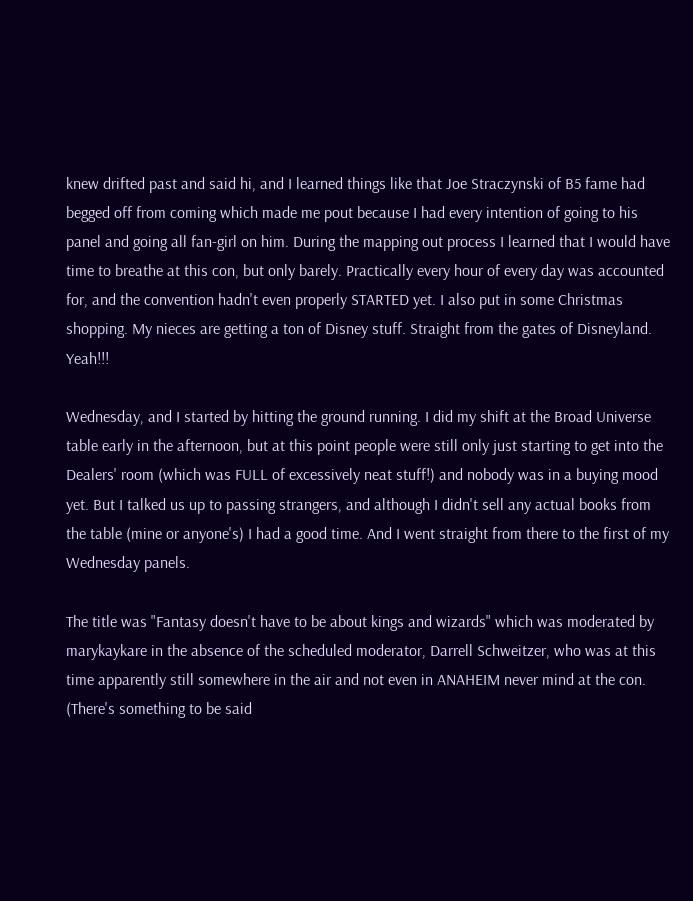knew drifted past and said hi, and I learned things like that Joe Straczynski of B5 fame had begged off from coming which made me pout because I had every intention of going to his panel and going all fan-girl on him. During the mapping out process I learned that I would have time to breathe at this con, but only barely. Practically every hour of every day was accounted for, and the convention hadn't even properly STARTED yet. I also put in some Christmas shopping. My nieces are getting a ton of Disney stuff. Straight from the gates of Disneyland. Yeah!!!

Wednesday, and I started by hitting the ground running. I did my shift at the Broad Universe table early in the afternoon, but at this point people were still only just starting to get into the Dealers' room (which was FULL of excessively neat stuff!) and nobody was in a buying mood yet. But I talked us up to passing strangers, and although I didn't sell any actual books from the table (mine or anyone's) I had a good time. And I went straight from there to the first of my Wednesday panels.

The title was "Fantasy doesn't have to be about kings and wizards" which was moderated by marykaykare in the absence of the scheduled moderator, Darrell Schweitzer, who was at this time apparently still somewhere in the air and not even in ANAHEIM never mind at the con. (There's something to be said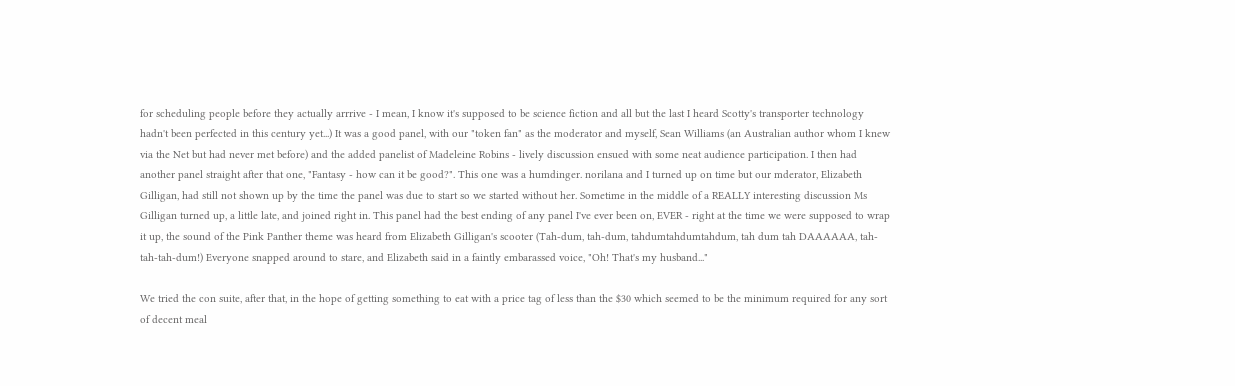for scheduling people before they actually arrrive - I mean, I know it's supposed to be science fiction and all but the last I heard Scotty's transporter technology hadn't been perfected in this century yet...) It was a good panel, with our "token fan" as the moderator and myself, Sean Williams (an Australian author whom I knew via the Net but had never met before) and the added panelist of Madeleine Robins - lively discussion ensued with some neat audience participation. I then had another panel straight after that one, "Fantasy - how can it be good?". This one was a humdinger. norilana and I turned up on time but our mderator, Elizabeth Gilligan, had still not shown up by the time the panel was due to start so we started without her. Sometime in the middle of a REALLY interesting discussion Ms Gilligan turned up, a little late, and joined right in. This panel had the best ending of any panel I've ever been on, EVER - right at the time we were supposed to wrap it up, the sound of the Pink Panther theme was heard from Elizabeth Gilligan's scooter (Tah-dum, tah-dum, tahdumtahdumtahdum, tah dum tah DAAAAAA, tah-tah-tah-dum!) Everyone snapped around to stare, and Elizabeth said in a faintly embarassed voice, "Oh! That's my husband..."

We tried the con suite, after that, in the hope of getting something to eat with a price tag of less than the $30 which seemed to be the minimum required for any sort of decent meal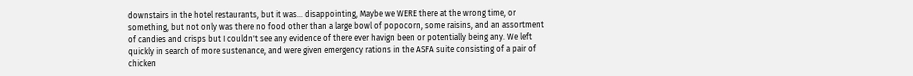downstairs in the hotel restaurants, but it was... disappointing, Maybe we WERE there at the wrong time, or something, but not only was there no food other than a large bowl of popocorn, some raisins, and an assortment of candies and crisps but I couldn't see any evidence of there ever havign been or potentially being any. We left quickly in search of more sustenance, and were given emergency rations in the ASFA suite consisting of a pair of chicken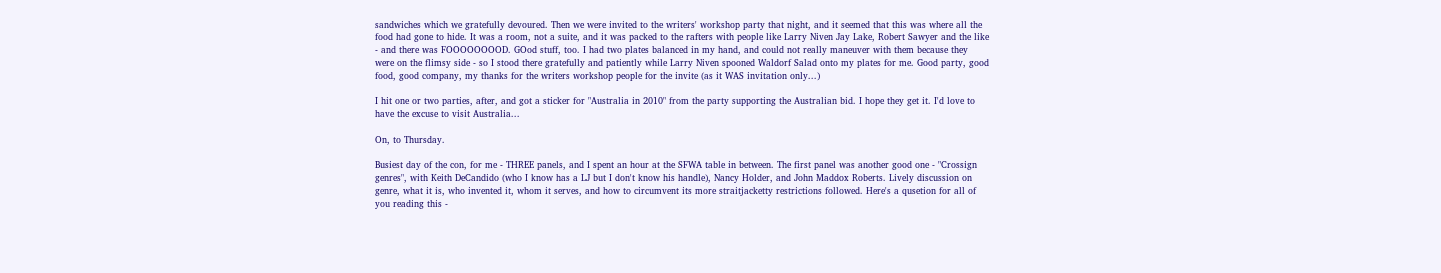sandwiches which we gratefully devoured. Then we were invited to the writers' workshop party that night, and it seemed that this was where all the food had gone to hide. It was a room, not a suite, and it was packed to the rafters with people like Larry Niven Jay Lake, Robert Sawyer and the like - and there was FOOOOOOOOD. GOod stuff, too. I had two plates balanced in my hand, and could not really maneuver with them because they were on the flimsy side - so I stood there gratefully and patiently while Larry Niven spooned Waldorf Salad onto my plates for me. Good party, good food, good company, my thanks for the writers workshop people for the invite (as it WAS invitation only...)

I hit one or two parties, after, and got a sticker for "Australia in 2010" from the party supporting the Australian bid. I hope they get it. I'd love to have the excuse to visit Australia...

On, to Thursday.

Busiest day of the con, for me - THREE panels, and I spent an hour at the SFWA table in between. The first panel was another good one - "Crossign genres", with Keith DeCandido (who I know has a LJ but I don't know his handle), Nancy Holder, and John Maddox Roberts. Lively discussion on genre, what it is, who invented it, whom it serves, and how to circumvent its more straitjacketty restrictions followed. Here's a qusetion for all of you reading this -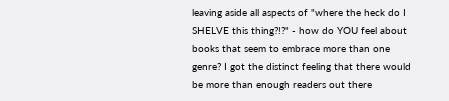leaving aside all aspects of "where the heck do I SHELVE this thing?!?" - how do YOU feel about books that seem to embrace more than one genre? I got the distinct feeling that there would be more than enough readers out there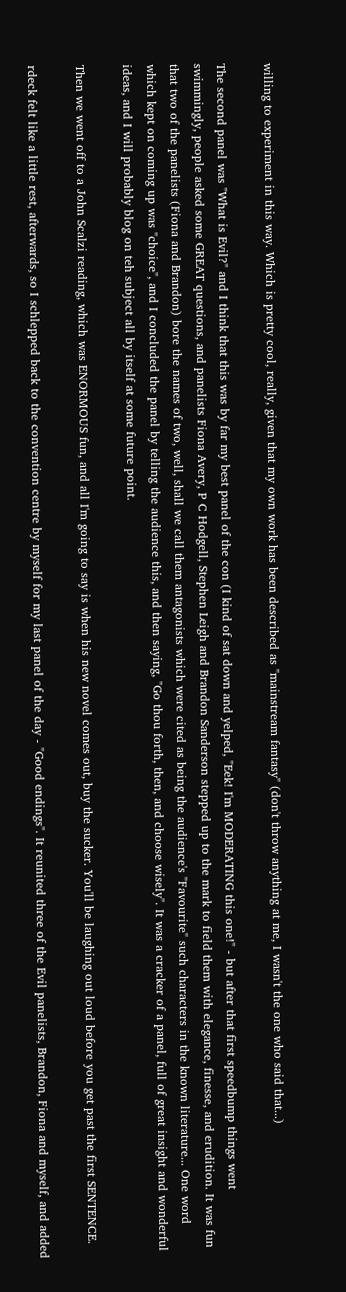willing to experiment in this way. Which is pretty cool, really, given that my own work has been described as "mainstream fantasy" (don't throw anything at me, I wasn't the one who said that...)

The second panel was "What is Evil?" and I think that this was by far my best panel of the con (I kind of sat down and yelped, "Eek! I'm MODERATING this one!" - but after that first speedbump things went swimmingly, people asked some GREAT questions, and panelists Fiona Avery, P C Hodgell, Stephen Leigh and Brandon Sanderson stepped up to the mark to field them with elegance, finesse, and erudition. It was fun that two of the panelists (Fiona and Brandon) bore the names of two, well, shall we call them antagonists which were cited as being the audience's "Favourite" such characters in the known literature... One word which kept on coming up was "choice", and I concluded the panel by telling the audience this, and then saying, "Go thou forth, then, and choose wisely". It was a cracker of a panel, full of great insight and wonderful ideas, and I will probably blog on teh subject all by itself at some future point.

Then we went off to a John Scalzi reading, which was ENORMOUS fun, and all I'm going to say is when his new novel comes out, buy the sucker. You'll be laughing out loud before you get past the first SENTENCE.

rdeck felt like a little rest, afterwards, so I schlepped back to the convention centre by myself for my last panel of the day - "Good endings". It reunited three of the Evil panelists, Brandon, Fiona and myself, and added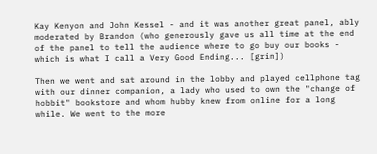Kay Kenyon and John Kessel - and it was another great panel, ably moderated by Brandon (who generously gave us all time at the end of the panel to tell the audience where to go buy our books - which is what I call a Very Good Ending... [grin])

Then we went and sat around in the lobby and played cellphone tag with our dinner companion, a lady who used to own the "change of hobbit" bookstore and whom hubby knew from online for a long while. We went to the more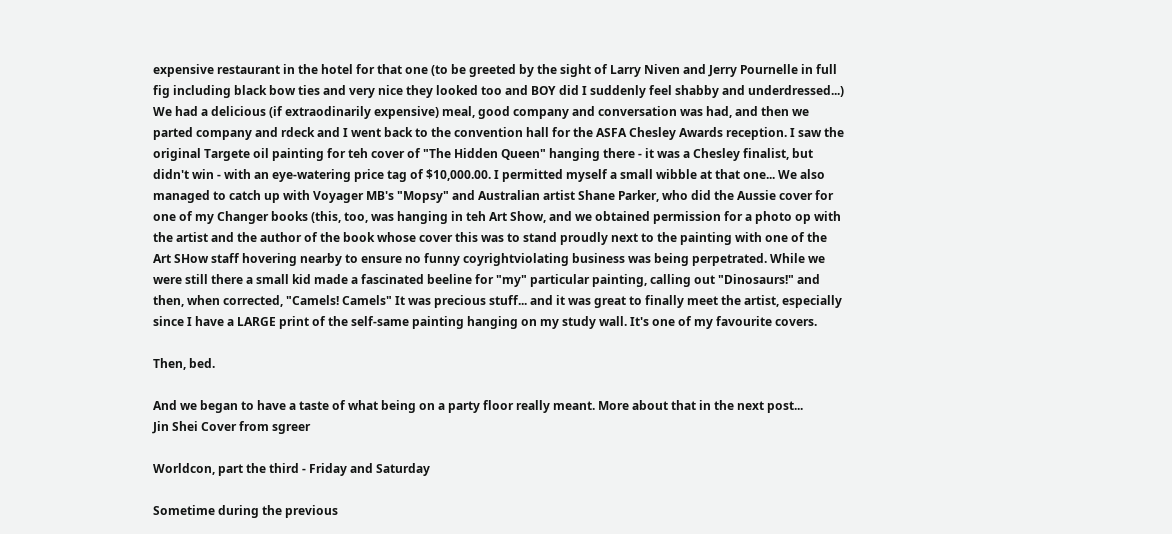expensive restaurant in the hotel for that one (to be greeted by the sight of Larry Niven and Jerry Pournelle in full fig including black bow ties and very nice they looked too and BOY did I suddenly feel shabby and underdressed...) We had a delicious (if extraodinarily expensive) meal, good company and conversation was had, and then we parted company and rdeck and I went back to the convention hall for the ASFA Chesley Awards reception. I saw the original Targete oil painting for teh cover of "The Hidden Queen" hanging there - it was a Chesley finalist, but didn't win - with an eye-watering price tag of $10,000.00. I permitted myself a small wibble at that one... We also managed to catch up with Voyager MB's "Mopsy" and Australian artist Shane Parker, who did the Aussie cover for one of my Changer books (this, too, was hanging in teh Art Show, and we obtained permission for a photo op with the artist and the author of the book whose cover this was to stand proudly next to the painting with one of the Art SHow staff hovering nearby to ensure no funny coyrightviolating business was being perpetrated. While we were still there a small kid made a fascinated beeline for "my" particular painting, calling out "Dinosaurs!" and then, when corrected, "Camels! Camels" It was precious stuff... and it was great to finally meet the artist, especially since I have a LARGE print of the self-same painting hanging on my study wall. It's one of my favourite covers.

Then, bed.

And we began to have a taste of what being on a party floor really meant. More about that in the next post...
Jin Shei Cover from sgreer

Worldcon, part the third - Friday and Saturday

Sometime during the previous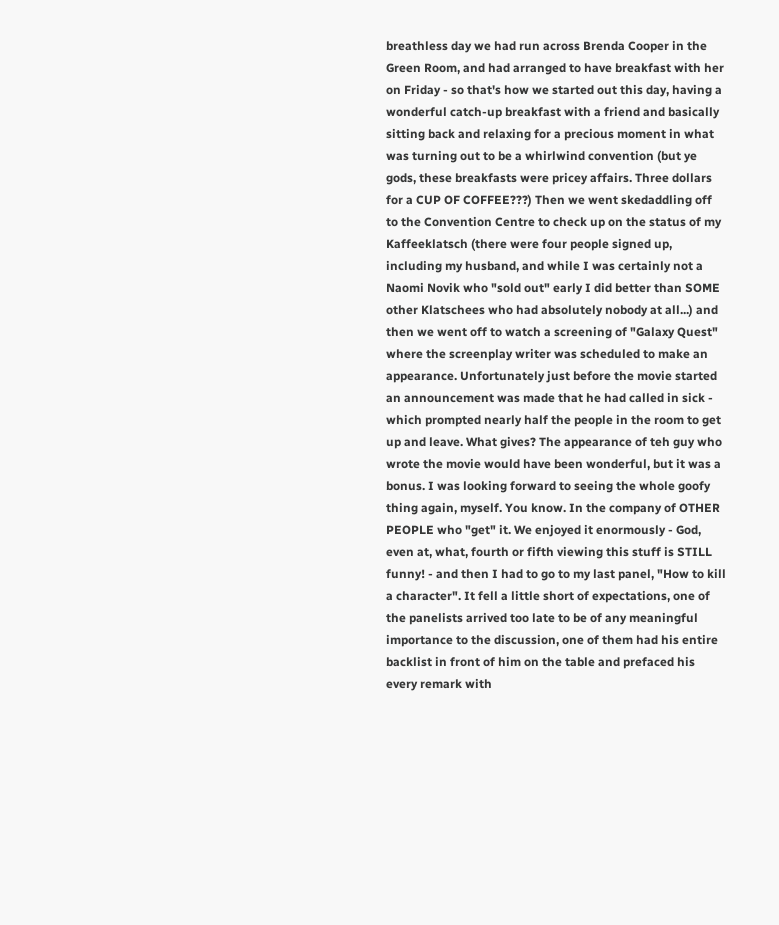breathless day we had run across Brenda Cooper in the Green Room, and had arranged to have breakfast with her on Friday - so that's how we started out this day, having a wonderful catch-up breakfast with a friend and basically sitting back and relaxing for a precious moment in what was turning out to be a whirlwind convention (but ye gods, these breakfasts were pricey affairs. Three dollars for a CUP OF COFFEE???) Then we went skedaddling off to the Convention Centre to check up on the status of my Kaffeeklatsch (there were four people signed up, including my husband, and while I was certainly not a Naomi Novik who "sold out" early I did better than SOME other Klatschees who had absolutely nobody at all...) and then we went off to watch a screening of "Galaxy Quest" where the screenplay writer was scheduled to make an appearance. Unfortunately just before the movie started an announcement was made that he had called in sick - which prompted nearly half the people in the room to get up and leave. What gives? The appearance of teh guy who wrote the movie would have been wonderful, but it was a bonus. I was looking forward to seeing the whole goofy thing again, myself. You know. In the company of OTHER PEOPLE who "get" it. We enjoyed it enormously - God, even at, what, fourth or fifth viewing this stuff is STILL funny! - and then I had to go to my last panel, "How to kill a character". It fell a little short of expectations, one of the panelists arrived too late to be of any meaningful importance to the discussion, one of them had his entire backlist in front of him on the table and prefaced his every remark with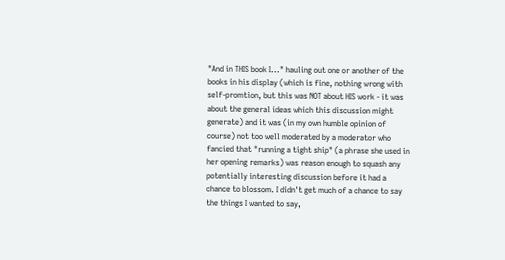"And in THIS book I..." hauling out one or another of the books in his display (which is fine, nothing wrong with self-promtion, but this was NOT about HIS work - it was about the general ideas which this discussion might generate) and it was (in my own humble opinion of course) not too well moderated by a moderator who fancied that "running a tight ship" (a phrase she used in her opening remarks) was reason enough to squash any potentially interesting discussion before it had a chance to blossom. I didn't get much of a chance to say the things I wanted to say,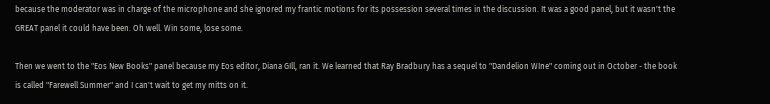because the moderator was in charge of the microphone and she ignored my frantic motions for its possession several times in the discussion. It was a good panel, but it wasn't the GREAT panel it could have been. Oh well. Win some, lose some.

Then we went to the "Eos New Books" panel because my Eos editor, Diana GIll, ran it. We learned that Ray Bradbury has a sequel to "Dandelion WIne" coming out in October - the book is called "Farewell Summer" and I can't wait to get my mitts on it.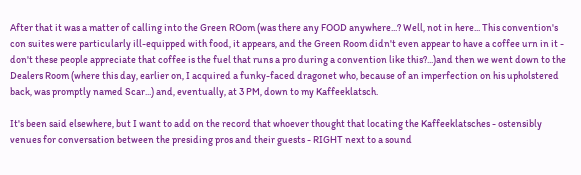After that it was a matter of calling into the Green ROom (was there any FOOD anywhere...? Well, not in here... This convention's con suites were particularly ill-equipped with food, it appears, and the Green Room didn't even appear to have a coffee urn in it - don't these people appreciate that coffee is the fuel that runs a pro during a convention like this?...)and then we went down to the Dealers Room (where this day, earlier on, I acquired a funky-faced dragonet who, because of an imperfection on his upholstered back, was promptly named Scar...) and, eventually, at 3 PM, down to my Kaffeeklatsch.

It's been said elsewhere, but I want to add on the record that whoever thought that locating the Kaffeeklatsches - ostensibly venues for conversation between the presiding pros and their guests - RIGHT next to a sound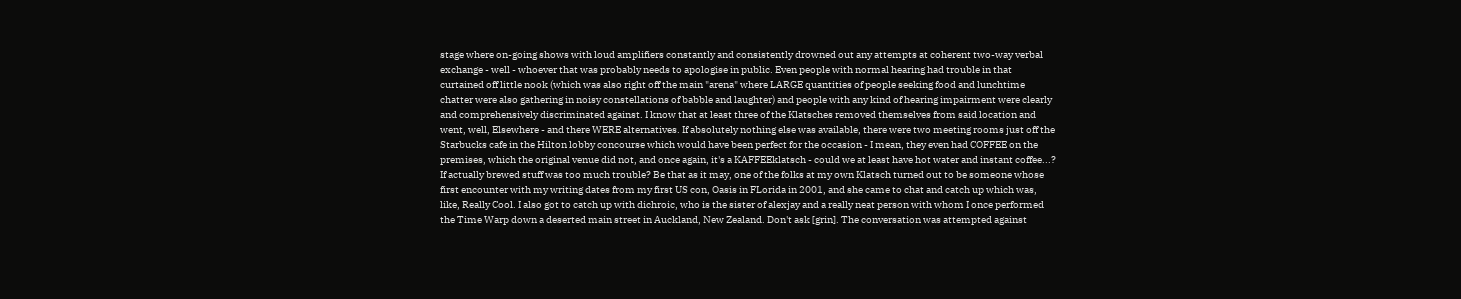stage where on-going shows with loud amplifiers constantly and consistently drowned out any attempts at coherent two-way verbal exchange - well - whoever that was probably needs to apologise in public. Even people with normal hearing had trouble in that curtained off little nook (which was also right off the main "arena" where LARGE quantities of people seeking food and lunchtime chatter were also gathering in noisy constellations of babble and laughter) and people with any kind of hearing impairment were clearly and comprehensively discriminated against. I know that at least three of the Klatsches removed themselves from said location and went, well, Elsewhere - and there WERE alternatives. If absolutely nothing else was available, there were two meeting rooms just off the Starbucks cafe in the Hilton lobby concourse which would have been perfect for the occasion - I mean, they even had COFFEE on the premises, which the original venue did not, and once again, it's a KAFFEEklatsch - could we at least have hot water and instant coffee...? If actually brewed stuff was too much trouble? Be that as it may, one of the folks at my own Klatsch turned out to be someone whose first encounter with my writing dates from my first US con, Oasis in FLorida in 2001, and she came to chat and catch up which was, like, Really Cool. I also got to catch up with dichroic, who is the sister of alexjay and a really neat person with whom I once performed the Time Warp down a deserted main street in Auckland, New Zealand. Don't ask [grin]. The conversation was attempted against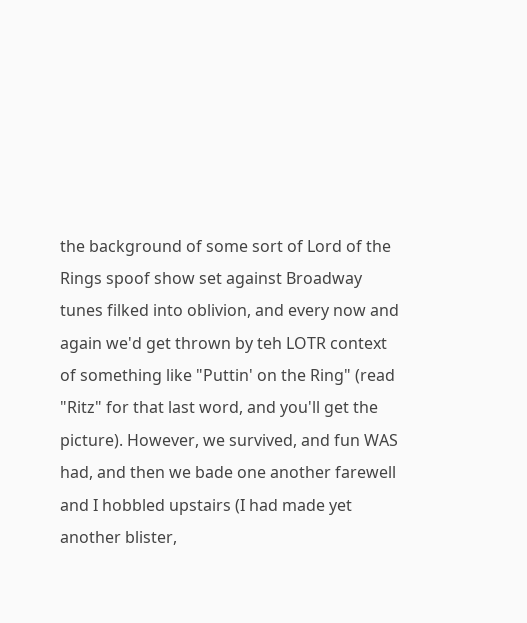the background of some sort of Lord of the Rings spoof show set against Broadway tunes filked into oblivion, and every now and again we'd get thrown by teh LOTR context of something like "Puttin' on the Ring" (read "Ritz" for that last word, and you'll get the picture). However, we survived, and fun WAS had, and then we bade one another farewell and I hobbled upstairs (I had made yet another blister,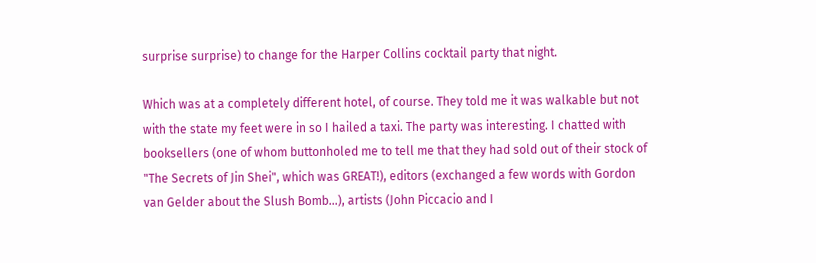surprise surprise) to change for the Harper Collins cocktail party that night.

Which was at a completely different hotel, of course. They told me it was walkable but not with the state my feet were in so I hailed a taxi. The party was interesting. I chatted with booksellers (one of whom buttonholed me to tell me that they had sold out of their stock of "The Secrets of Jin Shei", which was GREAT!), editors (exchanged a few words with Gordon van Gelder about the Slush Bomb...), artists (John Piccacio and I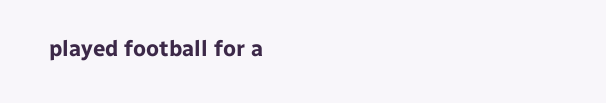played football for a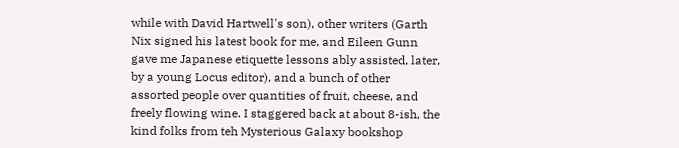while with David Hartwell's son), other writers (Garth Nix signed his latest book for me, and Eileen Gunn gave me Japanese etiquette lessons ably assisted, later, by a young Locus editor), and a bunch of other assorted people over quantities of fruit, cheese, and freely flowing wine. I staggered back at about 8-ish, the kind folks from teh Mysterious Galaxy bookshop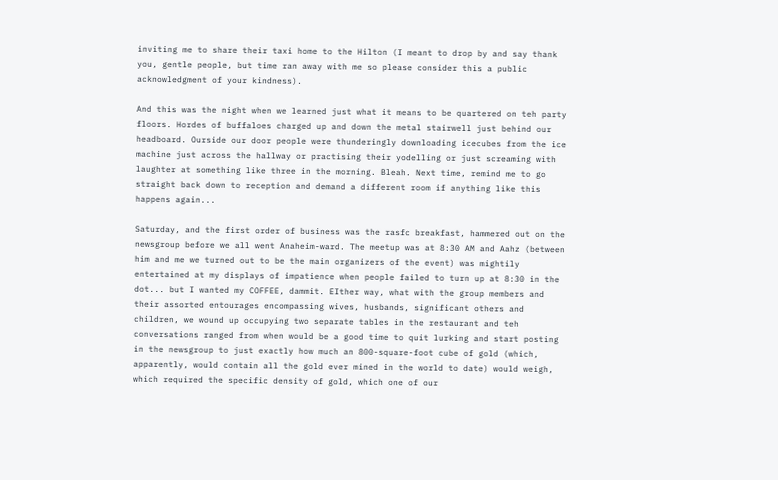inviting me to share their taxi home to the Hilton (I meant to drop by and say thank you, gentle people, but time ran away with me so please consider this a public acknowledgment of your kindness).

And this was the night when we learned just what it means to be quartered on teh party floors. Hordes of buffaloes charged up and down the metal stairwell just behind our headboard. Ourside our door people were thunderingly downloading icecubes from the ice machine just across the hallway or practising their yodelling or just screaming with laughter at something like three in the morning. Bleah. Next time, remind me to go straight back down to reception and demand a different room if anything like this happens again...

Saturday, and the first order of business was the rasfc breakfast, hammered out on the newsgroup before we all went Anaheim-ward. The meetup was at 8:30 AM and Aahz (between him and me we turned out to be the main organizers of the event) was mightily entertained at my displays of impatience when people failed to turn up at 8:30 in the dot... but I wanted my COFFEE, dammit. EIther way, what with the group members and their assorted entourages encompassing wives, husbands, significant others and children, we wound up occupying two separate tables in the restaurant and teh conversations ranged from when would be a good time to quit lurking and start posting in the newsgroup to just exactly how much an 800-square-foot cube of gold (which, apparently, would contain all the gold ever mined in the world to date) would weigh, which required the specific density of gold, which one of our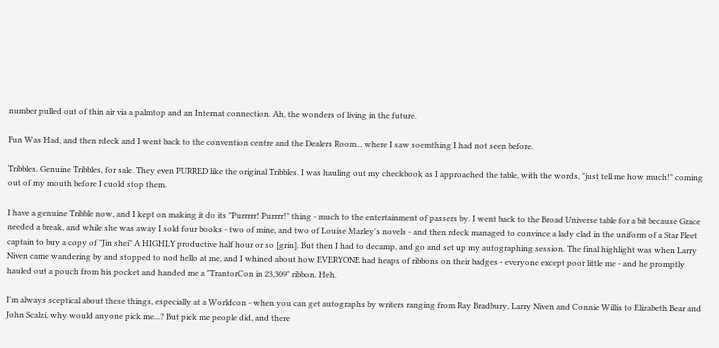number pulled out of thin air via a palmtop and an Internat connection. Ah, the wonders of living in the future.

Fun Was Had, and then rdeck and I went back to the convention centre and the Dealers Room... where I saw soemthing I had not seen before.

Tribbles. Genuine Tribbles, for sale. They even PURRED like the original Tribbles. I was hauling out my checkbook as I approached the table, with the words, "just tell me how much!" coming out of my mouth before I cuold stop them.

I have a genuine Tribble now, and I kept on making it do its "Purrrrr! Purrrr!" thing - much to the entertainment of passers by. I went back to the Broad Universe table for a bit because Grace needed a break, and while she was away I sold four books - two of mine, and two of Louise Marley's novels - and then rdeck managed to convince a lady clad in the uniform of a Star Fleet captain to buy a copy of "Jin shei" A HIGHLY productive half hour or so [grin]. But then I had to decamp, and go and set up my autographing session. The final highlight was when Larry Niven came wandering by and stopped to nod hello at me, and I whined about how EVERYONE had heaps of ribbons on their badges - everyone except poor little me - and he promptly hauled out a pouch from his pocket and handed me a "TrantorCon in 23,309" ribbon. Heh.

I'm always sceptical about these things, especially at a Worldcon - when you can get autographs by writers ranging from Ray Bradbury, Larry Niven and Connie Willis to Elizabeth Bear and John Scalzi, why would anyone pick me...? But pick me people did, and there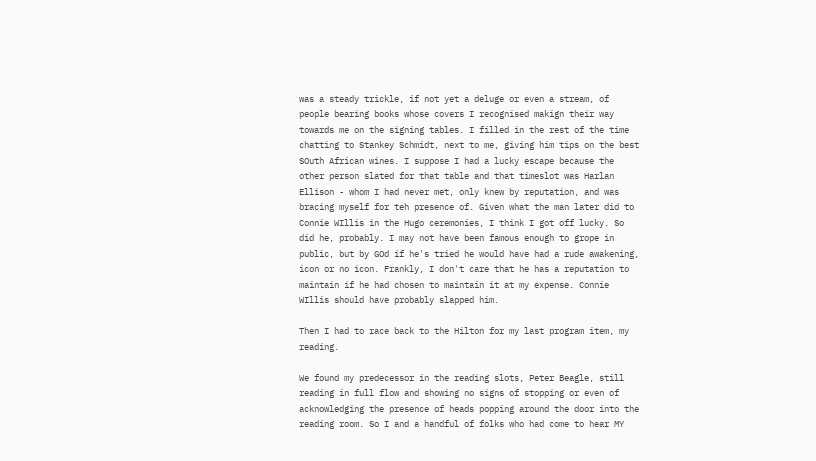was a steady trickle, if not yet a deluge or even a stream, of people bearing books whose covers I recognised makign their way towards me on the signing tables. I filled in the rest of the time chatting to Stankey Schmidt, next to me, giving him tips on the best SOuth African wines. I suppose I had a lucky escape because the other person slated for that table and that timeslot was Harlan Ellison - whom I had never met, only knew by reputation, and was bracing myself for teh presence of. Given what the man later did to Connie WIllis in the Hugo ceremonies, I think I got off lucky. So did he, probably. I may not have been famous enough to grope in public, but by GOd if he's tried he would have had a rude awakening, icon or no icon. Frankly, I don't care that he has a reputation to maintain if he had chosen to maintain it at my expense. Connie WIllis should have probably slapped him.

Then I had to race back to the Hilton for my last program item, my reading.

We found my predecessor in the reading slots, Peter Beagle, still reading in full flow and showing no signs of stopping or even of acknowledging the presence of heads popping around the door into the reading room. So I and a handful of folks who had come to hear MY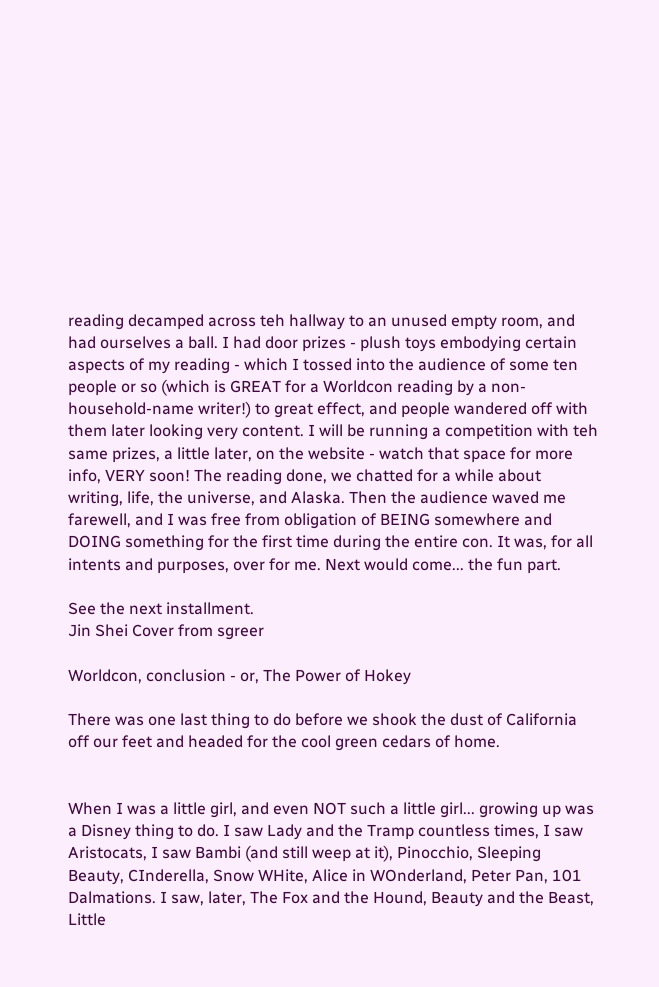reading decamped across teh hallway to an unused empty room, and had ourselves a ball. I had door prizes - plush toys embodying certain aspects of my reading - which I tossed into the audience of some ten people or so (which is GREAT for a Worldcon reading by a non-household-name writer!) to great effect, and people wandered off with them later looking very content. I will be running a competition with teh same prizes, a little later, on the website - watch that space for more info, VERY soon! The reading done, we chatted for a while about writing, life, the universe, and Alaska. Then the audience waved me farewell, and I was free from obligation of BEING somewhere and DOING something for the first time during the entire con. It was, for all intents and purposes, over for me. Next would come... the fun part.

See the next installment.
Jin Shei Cover from sgreer

Worldcon, conclusion - or, The Power of Hokey

There was one last thing to do before we shook the dust of California off our feet and headed for the cool green cedars of home.


When I was a little girl, and even NOT such a little girl... growing up was a Disney thing to do. I saw Lady and the Tramp countless times, I saw Aristocats, I saw Bambi (and still weep at it), Pinocchio, Sleeping Beauty, CInderella, Snow WHite, Alice in WOnderland, Peter Pan, 101 Dalmations. I saw, later, The Fox and the Hound, Beauty and the Beast, Little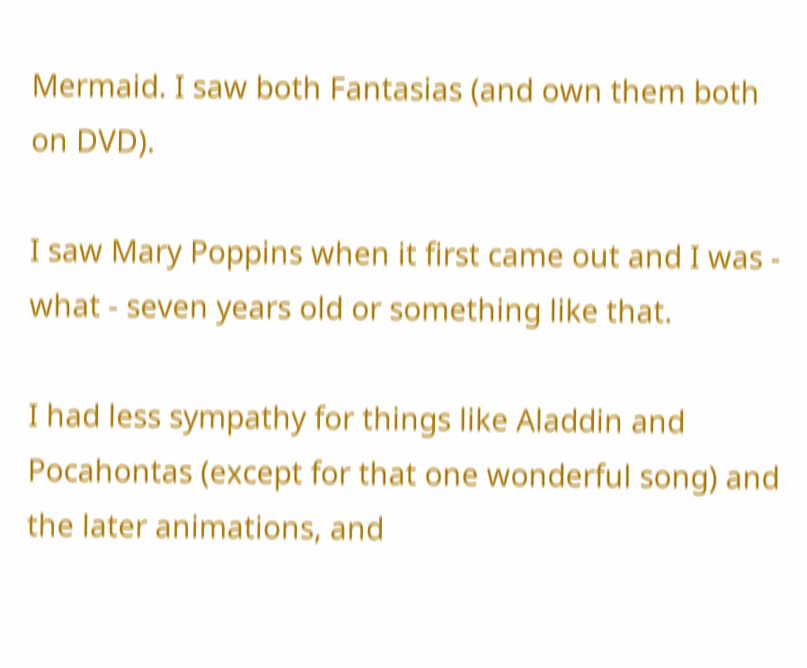Mermaid. I saw both Fantasias (and own them both on DVD).

I saw Mary Poppins when it first came out and I was - what - seven years old or something like that.

I had less sympathy for things like Aladdin and Pocahontas (except for that one wonderful song) and the later animations, and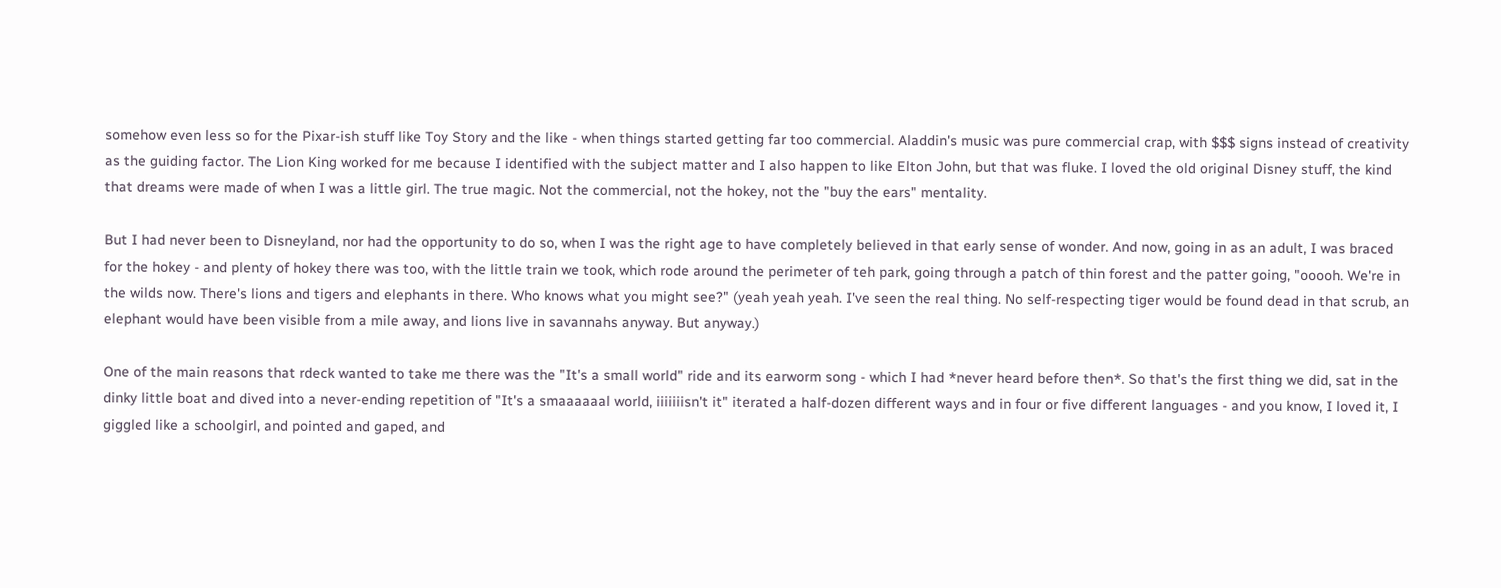somehow even less so for the Pixar-ish stuff like Toy Story and the like - when things started getting far too commercial. Aladdin's music was pure commercial crap, with $$$ signs instead of creativity as the guiding factor. The Lion King worked for me because I identified with the subject matter and I also happen to like Elton John, but that was fluke. I loved the old original Disney stuff, the kind that dreams were made of when I was a little girl. The true magic. Not the commercial, not the hokey, not the "buy the ears" mentality.

But I had never been to Disneyland, nor had the opportunity to do so, when I was the right age to have completely believed in that early sense of wonder. And now, going in as an adult, I was braced for the hokey - and plenty of hokey there was too, with the little train we took, which rode around the perimeter of teh park, going through a patch of thin forest and the patter going, "ooooh. We're in the wilds now. There's lions and tigers and elephants in there. Who knows what you might see?" (yeah yeah yeah. I've seen the real thing. No self-respecting tiger would be found dead in that scrub, an elephant would have been visible from a mile away, and lions live in savannahs anyway. But anyway.)

One of the main reasons that rdeck wanted to take me there was the "It's a small world" ride and its earworm song - which I had *never heard before then*. So that's the first thing we did, sat in the dinky little boat and dived into a never-ending repetition of "It's a smaaaaaal world, iiiiiiisn't it" iterated a half-dozen different ways and in four or five different languages - and you know, I loved it, I giggled like a schoolgirl, and pointed and gaped, and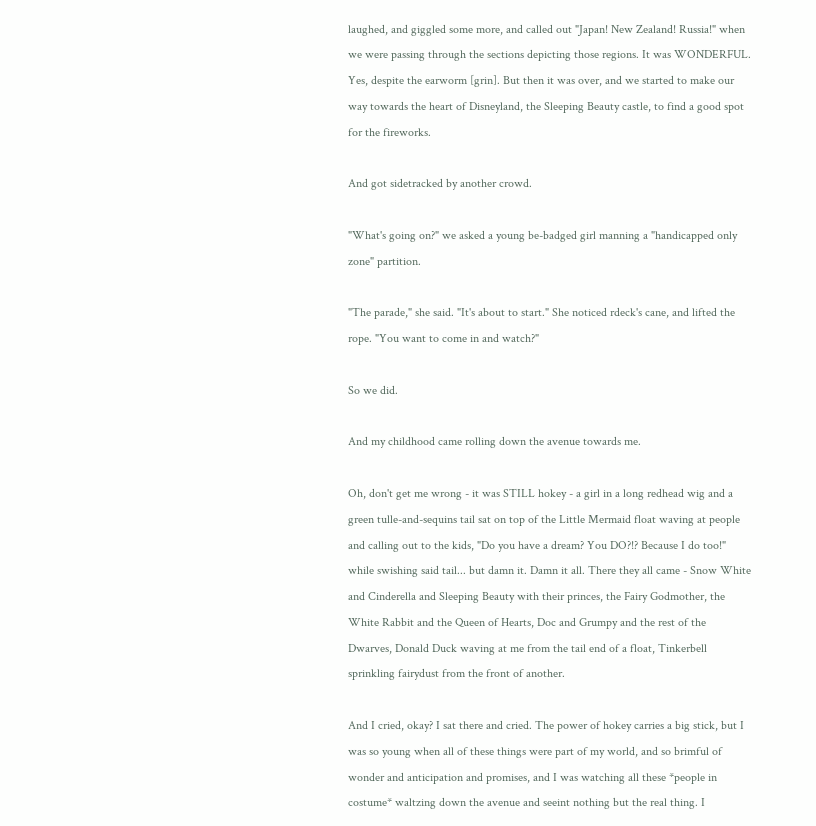laughed, and giggled some more, and called out "Japan! New Zealand! Russia!" when we were passing through the sections depicting those regions. It was WONDERFUL. Yes, despite the earworm [grin]. But then it was over, and we started to make our way towards the heart of Disneyland, the Sleeping Beauty castle, to find a good spot for the fireworks.

And got sidetracked by another crowd.

"What's going on?" we asked a young be-badged girl manning a "handicapped only zone" partition.

"The parade," she said. "It's about to start." She noticed rdeck's cane, and lifted the rope. "You want to come in and watch?"

So we did.

And my childhood came rolling down the avenue towards me.

Oh, don't get me wrong - it was STILL hokey - a girl in a long redhead wig and a green tulle-and-sequins tail sat on top of the Little Mermaid float waving at people and calling out to the kids, "Do you have a dream? You DO?!? Because I do too!" while swishing said tail... but damn it. Damn it all. There they all came - Snow White and Cinderella and Sleeping Beauty with their princes, the Fairy Godmother, the White Rabbit and the Queen of Hearts, Doc and Grumpy and the rest of the Dwarves, Donald Duck waving at me from the tail end of a float, Tinkerbell sprinkling fairydust from the front of another.

And I cried, okay? I sat there and cried. The power of hokey carries a big stick, but I was so young when all of these things were part of my world, and so brimful of wonder and anticipation and promises, and I was watching all these *people in costume* waltzing down the avenue and seeint nothing but the real thing. I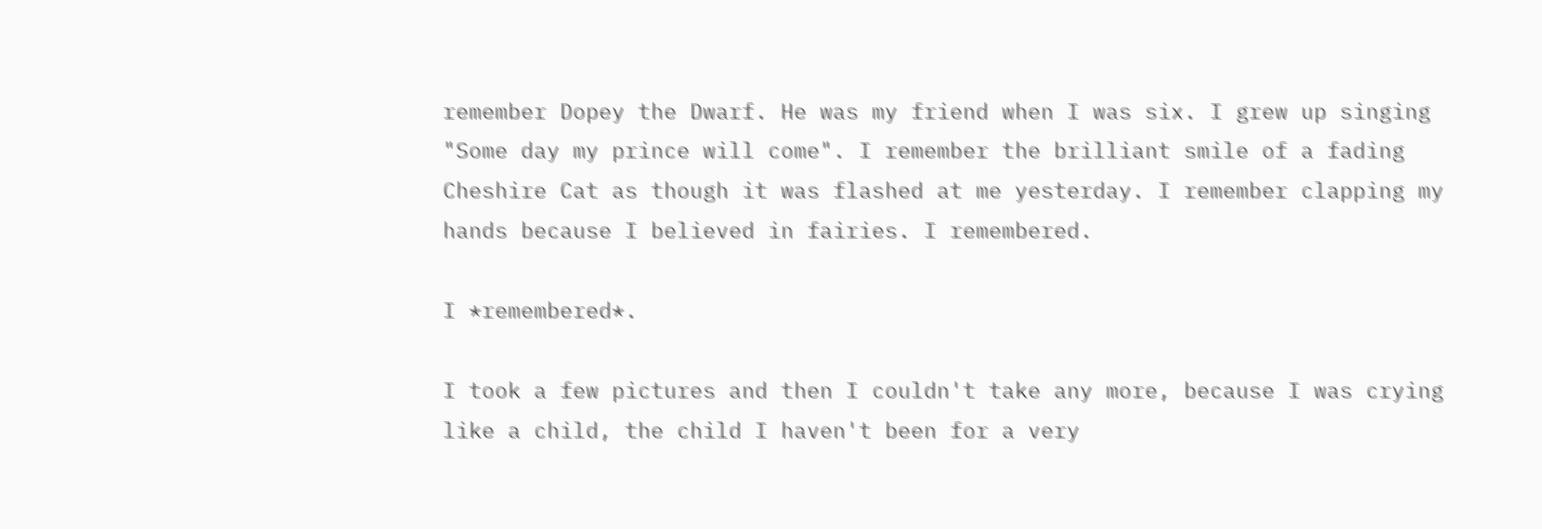remember Dopey the Dwarf. He was my friend when I was six. I grew up singing "Some day my prince will come". I remember the brilliant smile of a fading Cheshire Cat as though it was flashed at me yesterday. I remember clapping my hands because I believed in fairies. I remembered.

I *remembered*.

I took a few pictures and then I couldn't take any more, because I was crying like a child, the child I haven't been for a very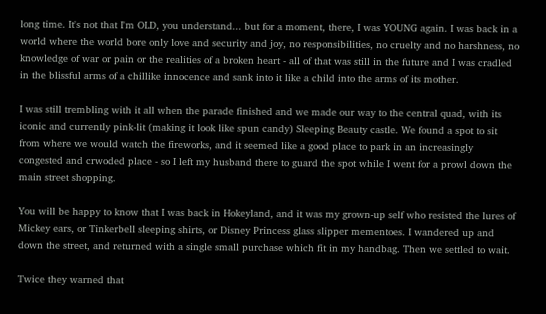long time. It's not that I'm OLD, you understand... but for a moment, there, I was YOUNG again. I was back in a world where the world bore only love and security and joy, no responsibilities, no cruelty and no harshness, no knowledge of war or pain or the realities of a broken heart - all of that was still in the future and I was cradled in the blissful arms of a chillike innocence and sank into it like a child into the arms of its mother.

I was still trembling with it all when the parade finished and we made our way to the central quad, with its iconic and currently pink-lit (making it look like spun candy) Sleeping Beauty castle. We found a spot to sit from where we would watch the fireworks, and it seemed like a good place to park in an increasingly congested and crwoded place - so I left my husband there to guard the spot while I went for a prowl down the main street shopping.

You will be happy to know that I was back in Hokeyland, and it was my grown-up self who resisted the lures of Mickey ears, or Tinkerbell sleeping shirts, or Disney Princess glass slipper mementoes. I wandered up and down the street, and returned with a single small purchase which fit in my handbag. Then we settled to wait.

Twice they warned that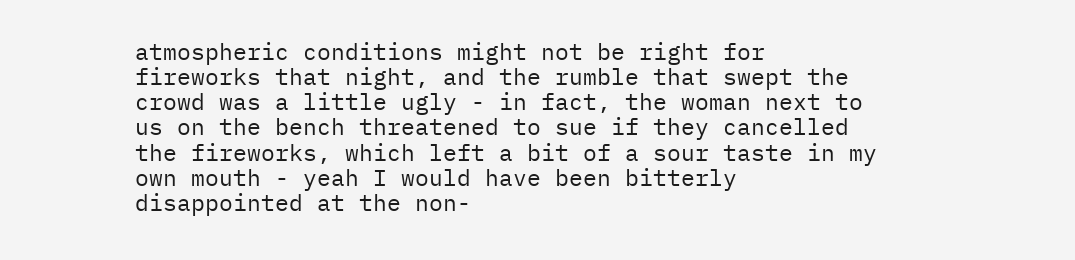atmospheric conditions might not be right for fireworks that night, and the rumble that swept the crowd was a little ugly - in fact, the woman next to us on the bench threatened to sue if they cancelled the fireworks, which left a bit of a sour taste in my own mouth - yeah I would have been bitterly disappointed at the non-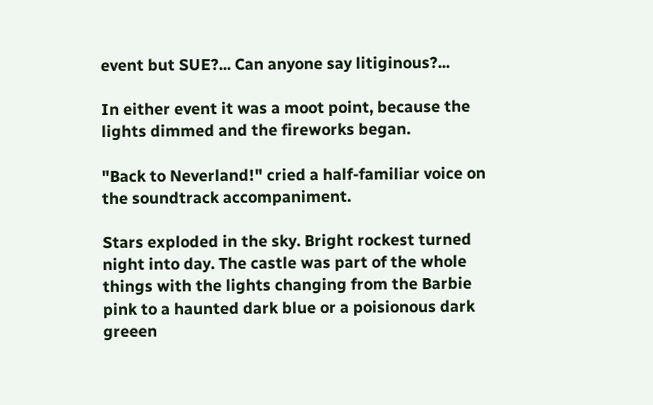event but SUE?... Can anyone say litiginous?...

In either event it was a moot point, because the lights dimmed and the fireworks began.

"Back to Neverland!" cried a half-familiar voice on the soundtrack accompaniment.

Stars exploded in the sky. Bright rockest turned night into day. The castle was part of the whole things with the lights changing from the Barbie pink to a haunted dark blue or a poisionous dark greeen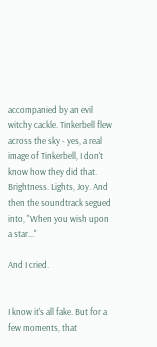accompanied by an evil witchy cackle. Tinkerbell flew across the sky - yes, a real image of Tinkerbell, I don't know how they did that. Brightness. Lights, Joy. And then the soundtrack segued into, "When you wish upon a star..."

And I cried.


I know it's all fake. But for a few moments, that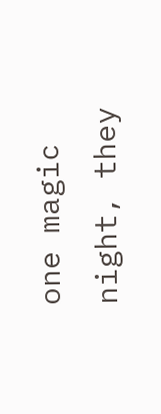one magic night, they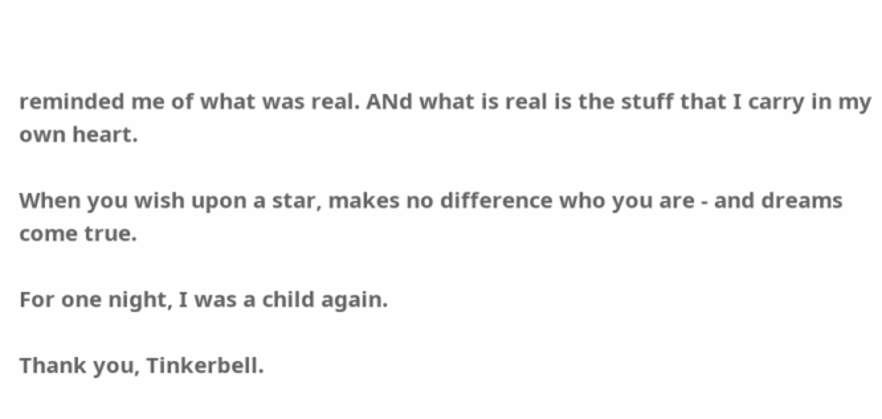reminded me of what was real. ANd what is real is the stuff that I carry in my own heart.

When you wish upon a star, makes no difference who you are - and dreams come true.

For one night, I was a child again.

Thank you, Tinkerbell.